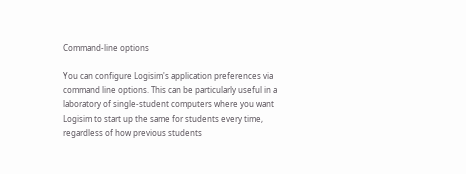Command-line options

You can configure Logisim's application preferences via command line options. This can be particularly useful in a laboratory of single-student computers where you want Logisim to start up the same for students every time, regardless of how previous students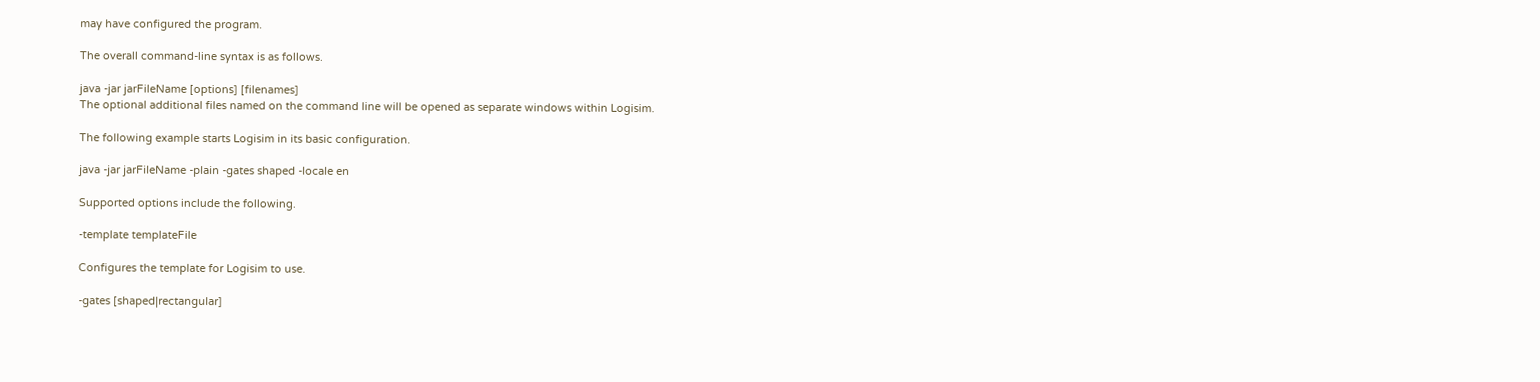may have configured the program.

The overall command-line syntax is as follows.

java -jar jarFileName [options] [filenames]
The optional additional files named on the command line will be opened as separate windows within Logisim.

The following example starts Logisim in its basic configuration.

java -jar jarFileName -plain -gates shaped -locale en

Supported options include the following.

-template templateFile

Configures the template for Logisim to use.

-gates [shaped|rectangular]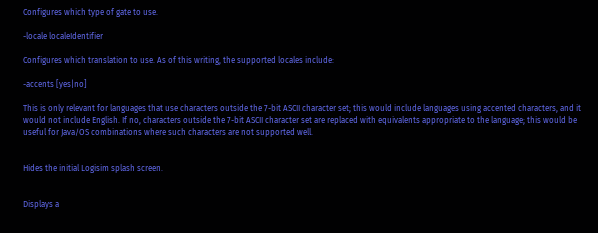Configures which type of gate to use.

-locale localeIdentifier

Configures which translation to use. As of this writing, the supported locales include:

-accents [yes|no]

This is only relevant for languages that use characters outside the 7-bit ASCII character set; this would include languages using accented characters, and it would not include English. If no, characters outside the 7-bit ASCII character set are replaced with equivalents appropriate to the language; this would be useful for Java/OS combinations where such characters are not supported well.


Hides the initial Logisim splash screen.


Displays a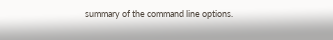summary of the command line options.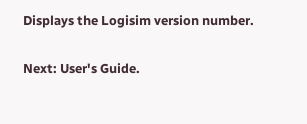Displays the Logisim version number.

Next: User's Guide.